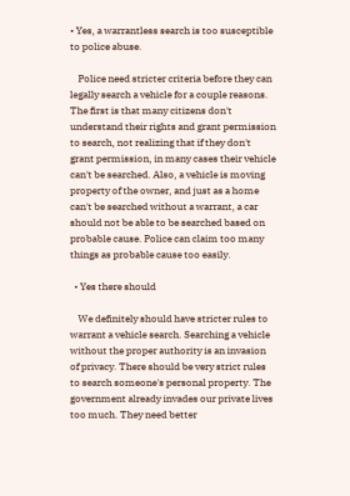• Yes, a warrantless search is too susceptible to police abuse.

    Police need stricter criteria before they can legally search a vehicle for a couple reasons. The first is that many citizens don't understand their rights and grant permission to search, not realizing that if they don't grant permission, in many cases their vehicle can't be searched. Also, a vehicle is moving property of the owner, and just as a home can't be searched without a warrant, a car should not be able to be searched based on probable cause. Police can claim too many things as probable cause too easily.

  • Yes there should

    We definitely should have stricter rules to warrant a vehicle search. Searching a vehicle without the proper authority is an invasion of privacy. There should be very strict rules to search someone's personal property. The government already invades our private lives too much. They need better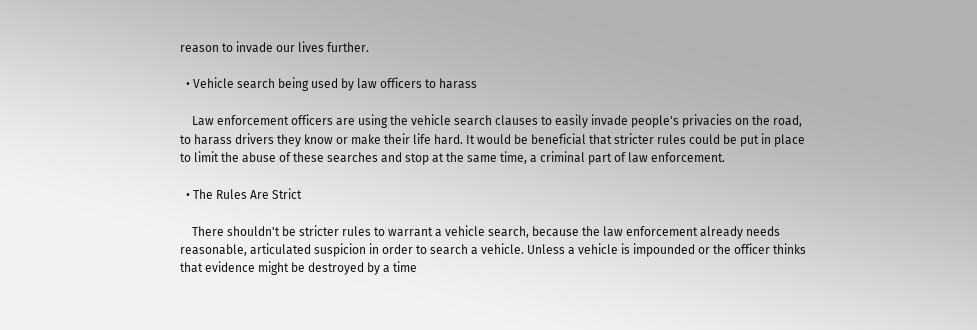reason to invade our lives further.

  • Vehicle search being used by law officers to harass

    Law enforcement officers are using the vehicle search clauses to easily invade people's privacies on the road, to harass drivers they know or make their life hard. It would be beneficial that stricter rules could be put in place to limit the abuse of these searches and stop at the same time, a criminal part of law enforcement.

  • The Rules Are Strict

    There shouldn't be stricter rules to warrant a vehicle search, because the law enforcement already needs reasonable, articulated suspicion in order to search a vehicle. Unless a vehicle is impounded or the officer thinks that evidence might be destroyed by a time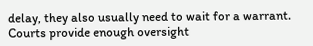delay, they also usually need to wait for a warrant. Courts provide enough oversight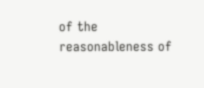of the reasonableness of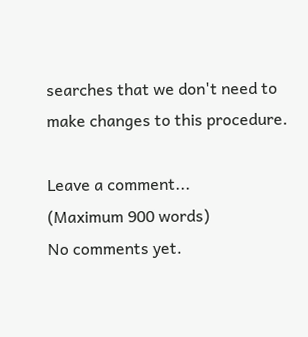searches that we don't need to make changes to this procedure.

Leave a comment...
(Maximum 900 words)
No comments yet.